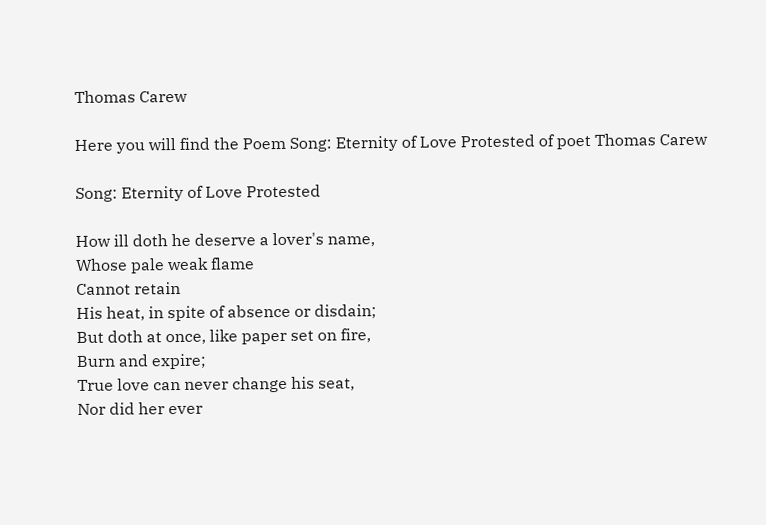Thomas Carew

Here you will find the Poem Song: Eternity of Love Protested of poet Thomas Carew

Song: Eternity of Love Protested

How ill doth he deserve a lover's name,
Whose pale weak flame
Cannot retain
His heat, in spite of absence or disdain;
But doth at once, like paper set on fire,
Burn and expire;
True love can never change his seat,
Nor did her ever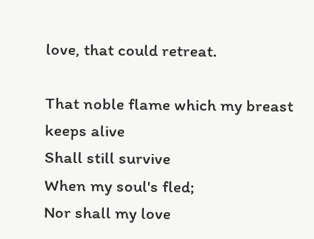love, that could retreat.

That noble flame which my breast keeps alive
Shall still survive
When my soul's fled;
Nor shall my love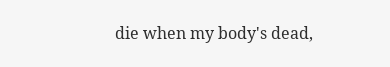die when my body's dead,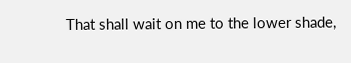That shall wait on me to the lower shade,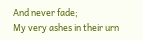And never fade;
My very ashes in their urn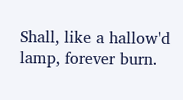Shall, like a hallow'd lamp, forever burn.